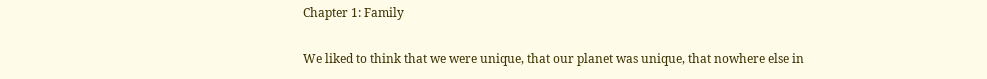Chapter 1: Family

We liked to think that we were unique, that our planet was unique, that nowhere else in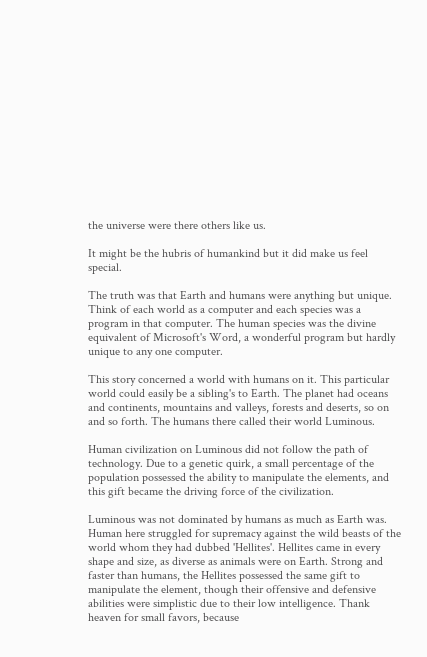the universe were there others like us.

It might be the hubris of humankind but it did make us feel special.

The truth was that Earth and humans were anything but unique. Think of each world as a computer and each species was a program in that computer. The human species was the divine equivalent of Microsoft's Word, a wonderful program but hardly unique to any one computer.

This story concerned a world with humans on it. This particular world could easily be a sibling's to Earth. The planet had oceans and continents, mountains and valleys, forests and deserts, so on and so forth. The humans there called their world Luminous.

Human civilization on Luminous did not follow the path of technology. Due to a genetic quirk, a small percentage of the population possessed the ability to manipulate the elements, and this gift became the driving force of the civilization.

Luminous was not dominated by humans as much as Earth was. Human here struggled for supremacy against the wild beasts of the world whom they had dubbed 'Hellites'. Hellites came in every shape and size, as diverse as animals were on Earth. Strong and faster than humans, the Hellites possessed the same gift to manipulate the element, though their offensive and defensive abilities were simplistic due to their low intelligence. Thank heaven for small favors, because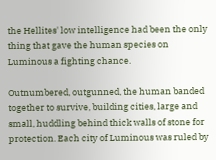the Hellites' low intelligence had been the only thing that gave the human species on Luminous a fighting chance.

Outnumbered, outgunned, the human banded together to survive, building cities, large and small, huddling behind thick walls of stone for protection. Each city of Luminous was ruled by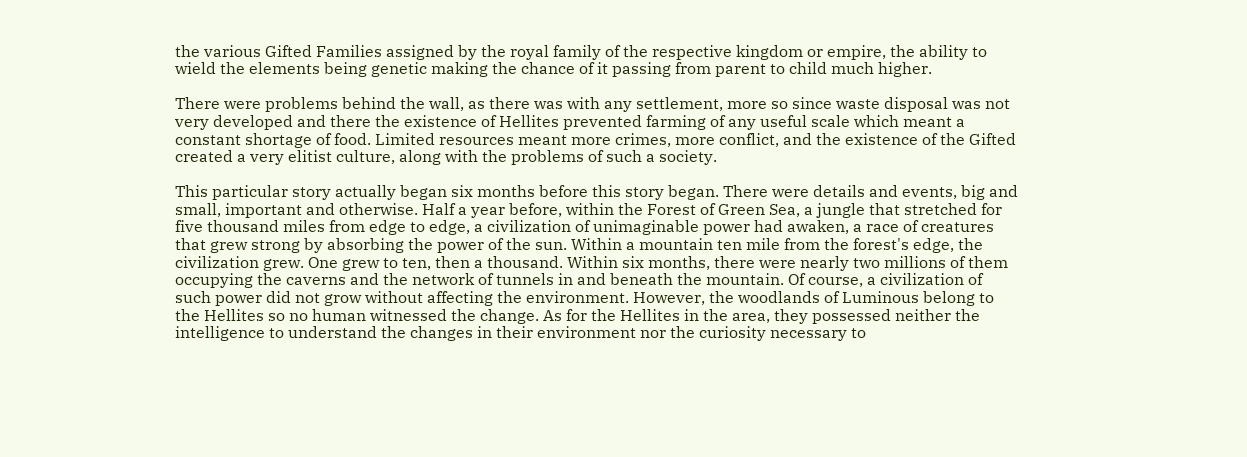the various Gifted Families assigned by the royal family of the respective kingdom or empire, the ability to wield the elements being genetic making the chance of it passing from parent to child much higher.

There were problems behind the wall, as there was with any settlement, more so since waste disposal was not very developed and there the existence of Hellites prevented farming of any useful scale which meant a constant shortage of food. Limited resources meant more crimes, more conflict, and the existence of the Gifted created a very elitist culture, along with the problems of such a society.

This particular story actually began six months before this story began. There were details and events, big and small, important and otherwise. Half a year before, within the Forest of Green Sea, a jungle that stretched for five thousand miles from edge to edge, a civilization of unimaginable power had awaken, a race of creatures that grew strong by absorbing the power of the sun. Within a mountain ten mile from the forest's edge, the civilization grew. One grew to ten, then a thousand. Within six months, there were nearly two millions of them occupying the caverns and the network of tunnels in and beneath the mountain. Of course, a civilization of such power did not grow without affecting the environment. However, the woodlands of Luminous belong to the Hellites so no human witnessed the change. As for the Hellites in the area, they possessed neither the intelligence to understand the changes in their environment nor the curiosity necessary to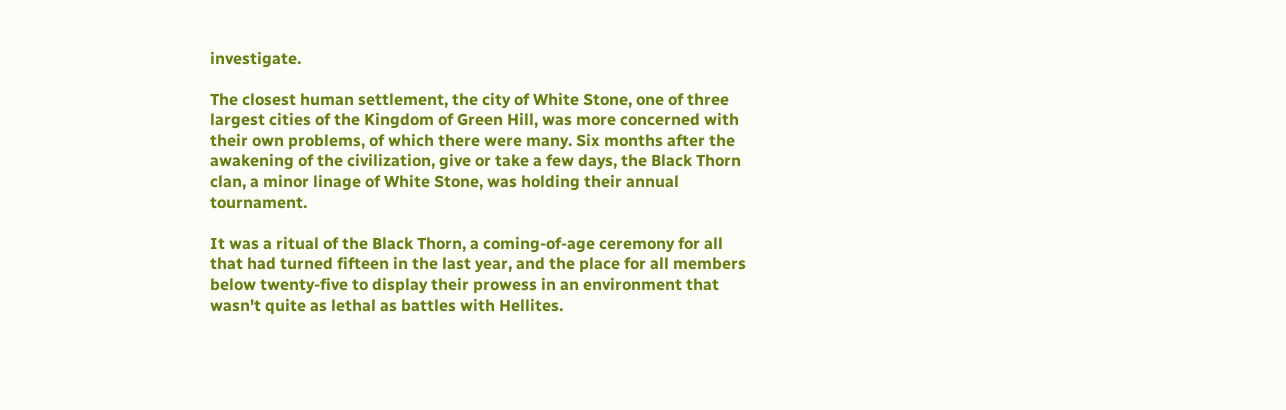investigate.

The closest human settlement, the city of White Stone, one of three largest cities of the Kingdom of Green Hill, was more concerned with their own problems, of which there were many. Six months after the awakening of the civilization, give or take a few days, the Black Thorn clan, a minor linage of White Stone, was holding their annual tournament.

It was a ritual of the Black Thorn, a coming-of-age ceremony for all that had turned fifteen in the last year, and the place for all members below twenty-five to display their prowess in an environment that wasn't quite as lethal as battles with Hellites.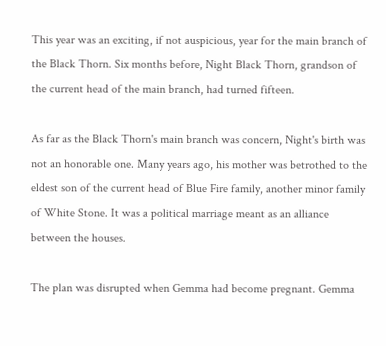This year was an exciting, if not auspicious, year for the main branch of the Black Thorn. Six months before, Night Black Thorn, grandson of the current head of the main branch, had turned fifteen.

As far as the Black Thorn's main branch was concern, Night's birth was not an honorable one. Many years ago, his mother was betrothed to the eldest son of the current head of Blue Fire family, another minor family of White Stone. It was a political marriage meant as an alliance between the houses.

The plan was disrupted when Gemma had become pregnant. Gemma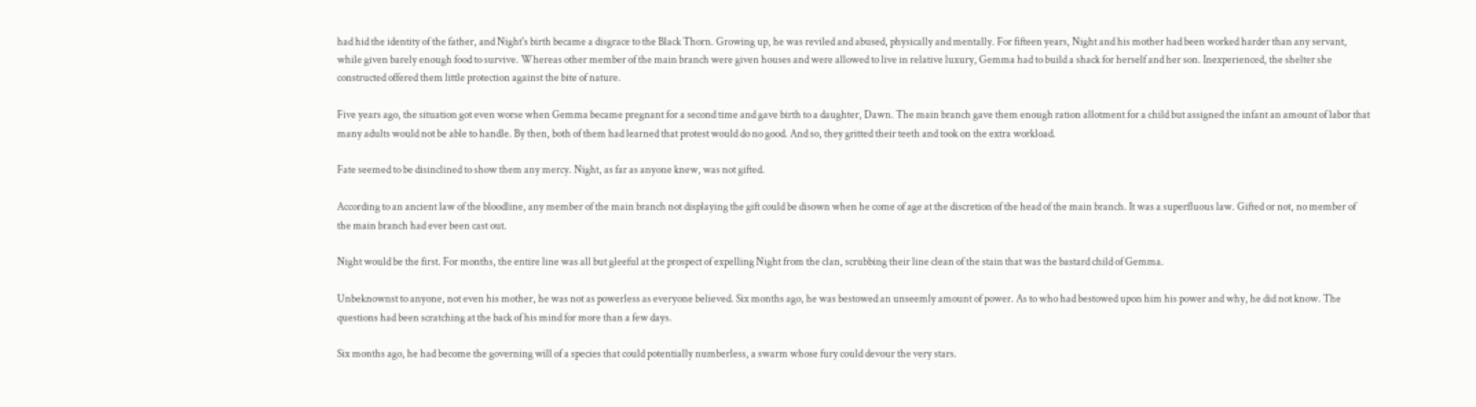had hid the identity of the father, and Night's birth became a disgrace to the Black Thorn. Growing up, he was reviled and abused, physically and mentally. For fifteen years, Night and his mother had been worked harder than any servant, while given barely enough food to survive. Whereas other member of the main branch were given houses and were allowed to live in relative luxury, Gemma had to build a shack for herself and her son. Inexperienced, the shelter she constructed offered them little protection against the bite of nature.

Five years ago, the situation got even worse when Gemma became pregnant for a second time and gave birth to a daughter, Dawn. The main branch gave them enough ration allotment for a child but assigned the infant an amount of labor that many adults would not be able to handle. By then, both of them had learned that protest would do no good. And so, they gritted their teeth and took on the extra workload.

Fate seemed to be disinclined to show them any mercy. Night, as far as anyone knew, was not gifted.

According to an ancient law of the bloodline, any member of the main branch not displaying the gift could be disown when he come of age at the discretion of the head of the main branch. It was a superfluous law. Gifted or not, no member of the main branch had ever been cast out.

Night would be the first. For months, the entire line was all but gleeful at the prospect of expelling Night from the clan, scrubbing their line clean of the stain that was the bastard child of Gemma.

Unbeknownst to anyone, not even his mother, he was not as powerless as everyone believed. Six months ago, he was bestowed an unseemly amount of power. As to who had bestowed upon him his power and why, he did not know. The questions had been scratching at the back of his mind for more than a few days.

Six months ago, he had become the governing will of a species that could potentially numberless, a swarm whose fury could devour the very stars.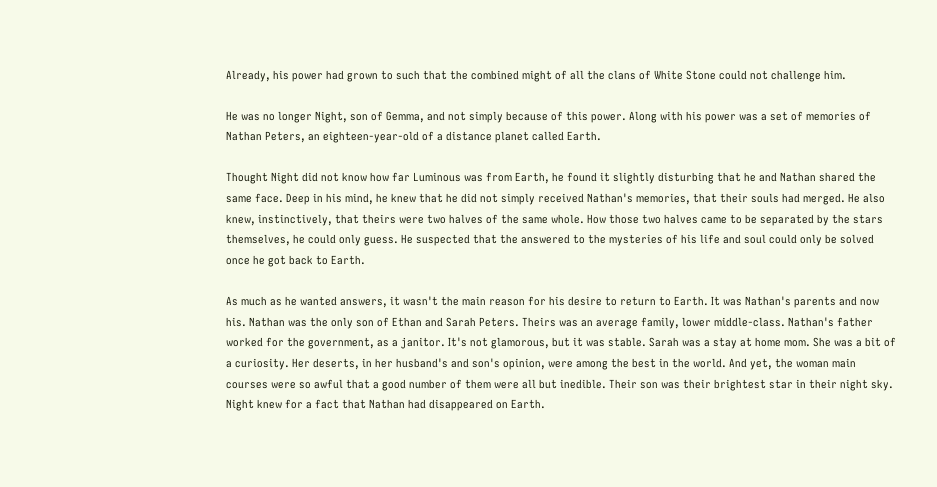Already, his power had grown to such that the combined might of all the clans of White Stone could not challenge him.

He was no longer Night, son of Gemma, and not simply because of this power. Along with his power was a set of memories of Nathan Peters, an eighteen-year-old of a distance planet called Earth.

Thought Night did not know how far Luminous was from Earth, he found it slightly disturbing that he and Nathan shared the same face. Deep in his mind, he knew that he did not simply received Nathan's memories, that their souls had merged. He also knew, instinctively, that theirs were two halves of the same whole. How those two halves came to be separated by the stars themselves, he could only guess. He suspected that the answered to the mysteries of his life and soul could only be solved once he got back to Earth.

As much as he wanted answers, it wasn't the main reason for his desire to return to Earth. It was Nathan's parents and now his. Nathan was the only son of Ethan and Sarah Peters. Theirs was an average family, lower middle-class. Nathan's father worked for the government, as a janitor. It's not glamorous, but it was stable. Sarah was a stay at home mom. She was a bit of a curiosity. Her deserts, in her husband's and son's opinion, were among the best in the world. And yet, the woman main courses were so awful that a good number of them were all but inedible. Their son was their brightest star in their night sky. Night knew for a fact that Nathan had disappeared on Earth.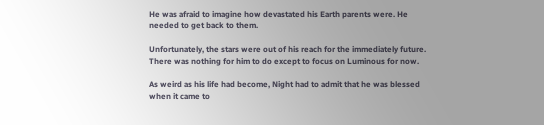He was afraid to imagine how devastated his Earth parents were. He needed to get back to them.

Unfortunately, the stars were out of his reach for the immediately future. There was nothing for him to do except to focus on Luminous for now.

As weird as his life had become, Night had to admit that he was blessed when it came to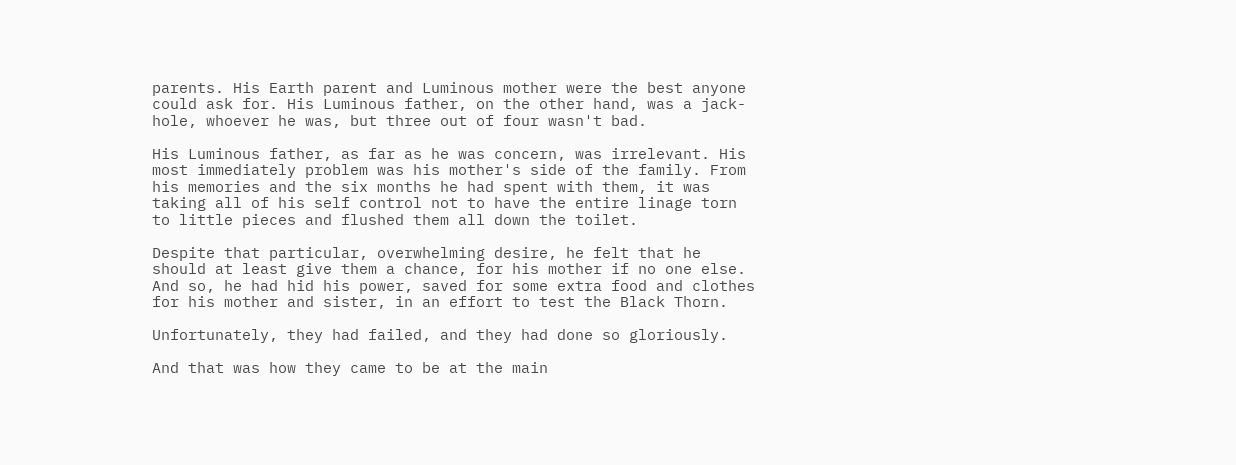parents. His Earth parent and Luminous mother were the best anyone could ask for. His Luminous father, on the other hand, was a jack-hole, whoever he was, but three out of four wasn't bad.

His Luminous father, as far as he was concern, was irrelevant. His most immediately problem was his mother's side of the family. From his memories and the six months he had spent with them, it was taking all of his self control not to have the entire linage torn to little pieces and flushed them all down the toilet.

Despite that particular, overwhelming desire, he felt that he should at least give them a chance, for his mother if no one else. And so, he had hid his power, saved for some extra food and clothes for his mother and sister, in an effort to test the Black Thorn.

Unfortunately, they had failed, and they had done so gloriously.

And that was how they came to be at the main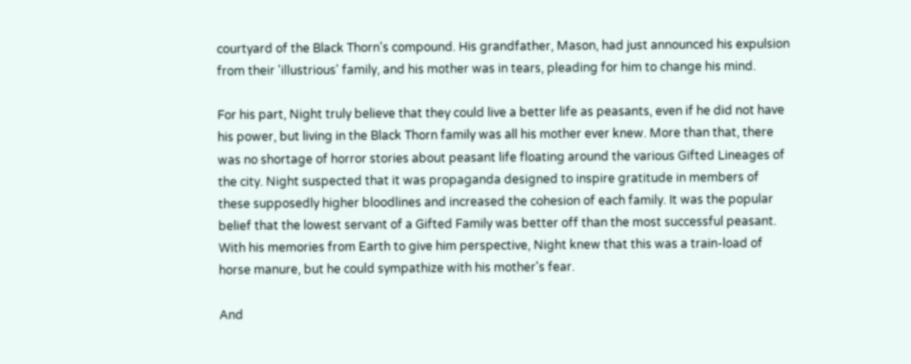courtyard of the Black Thorn's compound. His grandfather, Mason, had just announced his expulsion from their 'illustrious' family, and his mother was in tears, pleading for him to change his mind.

For his part, Night truly believe that they could live a better life as peasants, even if he did not have his power, but living in the Black Thorn family was all his mother ever knew. More than that, there was no shortage of horror stories about peasant life floating around the various Gifted Lineages of the city. Night suspected that it was propaganda designed to inspire gratitude in members of these supposedly higher bloodlines and increased the cohesion of each family. It was the popular belief that the lowest servant of a Gifted Family was better off than the most successful peasant. With his memories from Earth to give him perspective, Night knew that this was a train-load of horse manure, but he could sympathize with his mother's fear.

And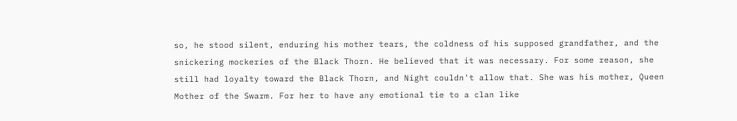so, he stood silent, enduring his mother tears, the coldness of his supposed grandfather, and the snickering mockeries of the Black Thorn. He believed that it was necessary. For some reason, she still had loyalty toward the Black Thorn, and Night couldn't allow that. She was his mother, Queen Mother of the Swarm. For her to have any emotional tie to a clan like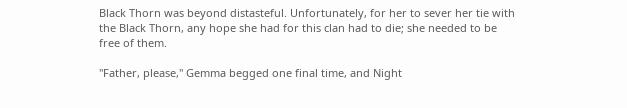Black Thorn was beyond distasteful. Unfortunately, for her to sever her tie with the Black Thorn, any hope she had for this clan had to die; she needed to be free of them.

"Father, please," Gemma begged one final time, and Night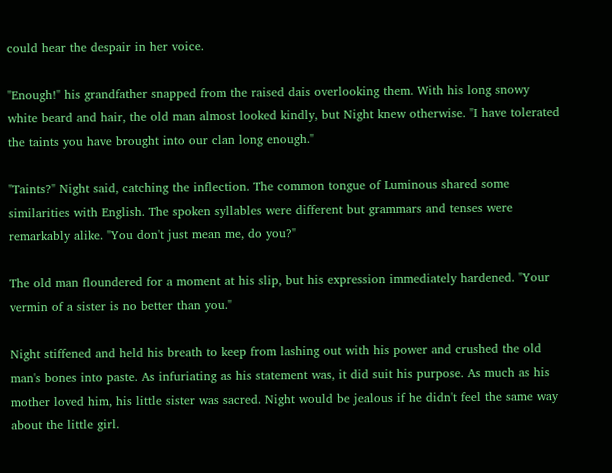could hear the despair in her voice.

"Enough!" his grandfather snapped from the raised dais overlooking them. With his long snowy white beard and hair, the old man almost looked kindly, but Night knew otherwise. "I have tolerated the taints you have brought into our clan long enough."

"Taints?" Night said, catching the inflection. The common tongue of Luminous shared some similarities with English. The spoken syllables were different but grammars and tenses were remarkably alike. "You don't just mean me, do you?"

The old man floundered for a moment at his slip, but his expression immediately hardened. "Your vermin of a sister is no better than you."

Night stiffened and held his breath to keep from lashing out with his power and crushed the old man's bones into paste. As infuriating as his statement was, it did suit his purpose. As much as his mother loved him, his little sister was sacred. Night would be jealous if he didn't feel the same way about the little girl.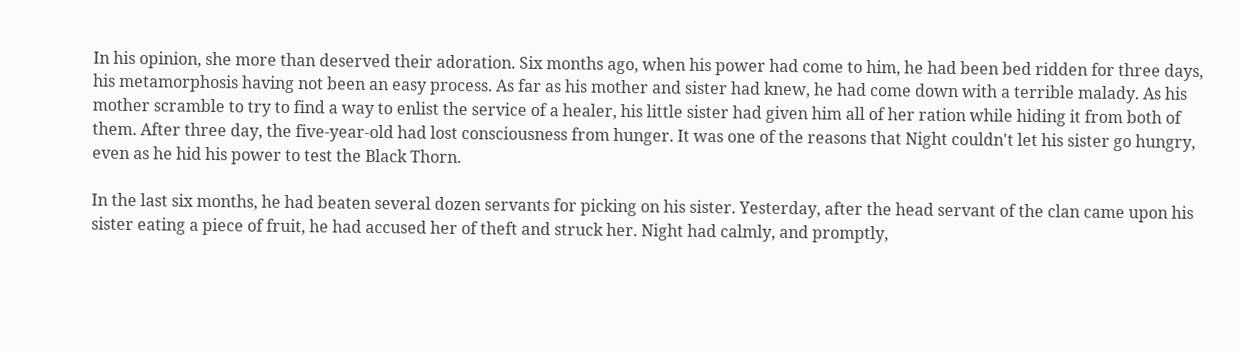In his opinion, she more than deserved their adoration. Six months ago, when his power had come to him, he had been bed ridden for three days, his metamorphosis having not been an easy process. As far as his mother and sister had knew, he had come down with a terrible malady. As his mother scramble to try to find a way to enlist the service of a healer, his little sister had given him all of her ration while hiding it from both of them. After three day, the five-year-old had lost consciousness from hunger. It was one of the reasons that Night couldn't let his sister go hungry, even as he hid his power to test the Black Thorn.

In the last six months, he had beaten several dozen servants for picking on his sister. Yesterday, after the head servant of the clan came upon his sister eating a piece of fruit, he had accused her of theft and struck her. Night had calmly, and promptly,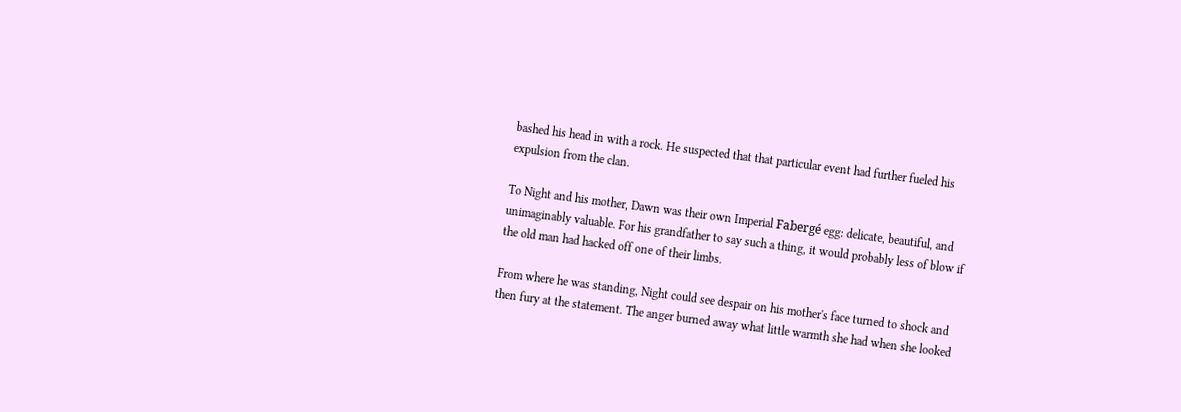bashed his head in with a rock. He suspected that that particular event had further fueled his expulsion from the clan.

To Night and his mother, Dawn was their own Imperial Fabergé egg: delicate, beautiful, and unimaginably valuable. For his grandfather to say such a thing, it would probably less of blow if the old man had hacked off one of their limbs.

From where he was standing, Night could see despair on his mother's face turned to shock and then fury at the statement. The anger burned away what little warmth she had when she looked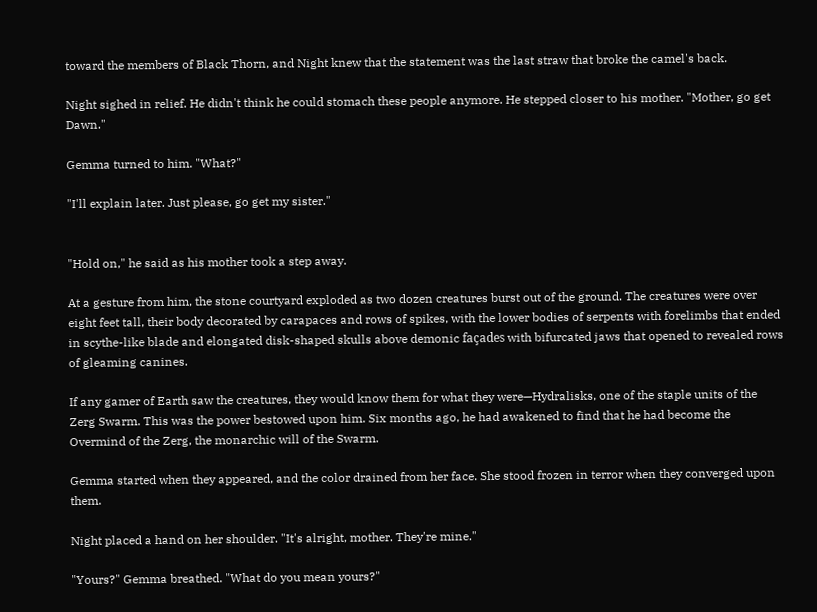toward the members of Black Thorn, and Night knew that the statement was the last straw that broke the camel's back.

Night sighed in relief. He didn't think he could stomach these people anymore. He stepped closer to his mother. "Mother, go get Dawn."

Gemma turned to him. "What?"

"I'll explain later. Just please, go get my sister."


"Hold on," he said as his mother took a step away.

At a gesture from him, the stone courtyard exploded as two dozen creatures burst out of the ground. The creatures were over eight feet tall, their body decorated by carapaces and rows of spikes, with the lower bodies of serpents with forelimbs that ended in scythe-like blade and elongated disk-shaped skulls above demonic façades with bifurcated jaws that opened to revealed rows of gleaming canines.

If any gamer of Earth saw the creatures, they would know them for what they were—Hydralisks, one of the staple units of the Zerg Swarm. This was the power bestowed upon him. Six months ago, he had awakened to find that he had become the Overmind of the Zerg, the monarchic will of the Swarm.

Gemma started when they appeared, and the color drained from her face. She stood frozen in terror when they converged upon them.

Night placed a hand on her shoulder. "It's alright, mother. They're mine."

"Yours?" Gemma breathed. "What do you mean yours?"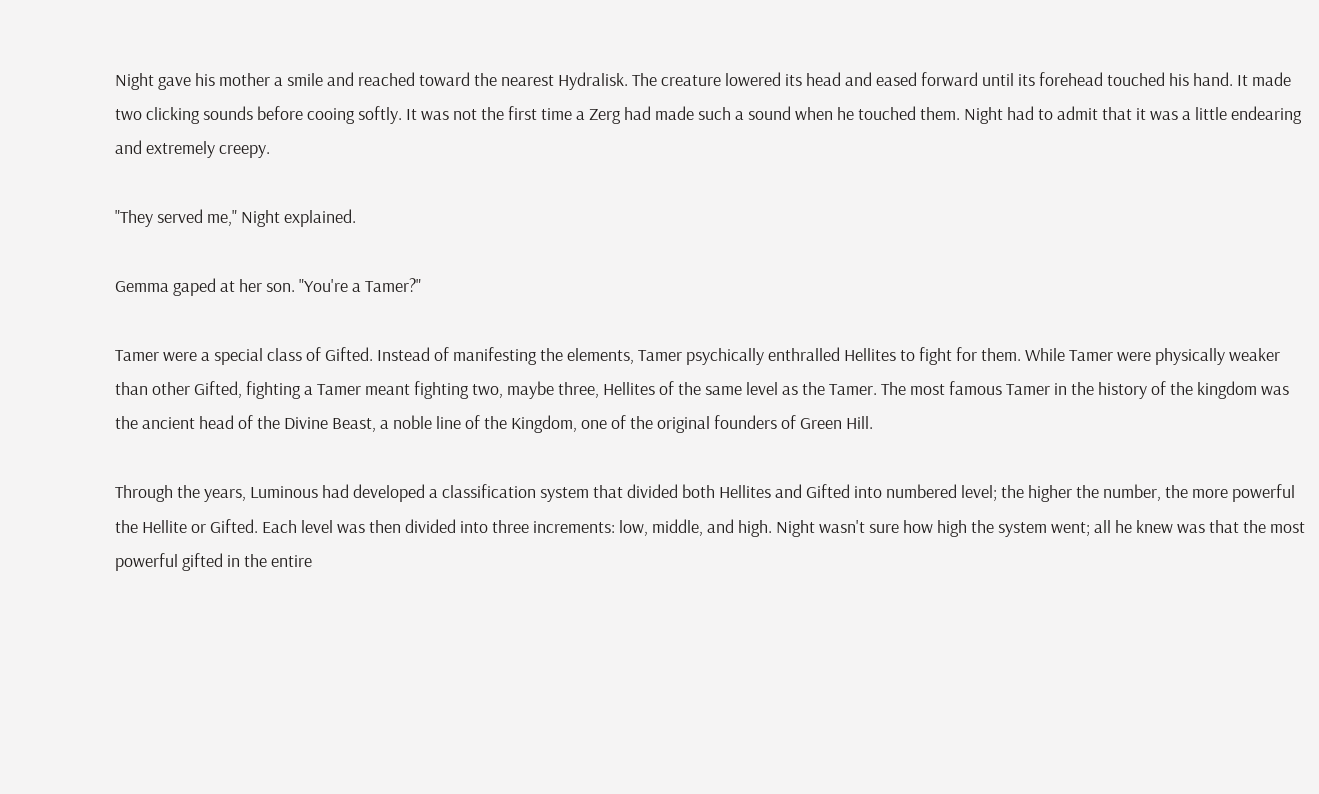Night gave his mother a smile and reached toward the nearest Hydralisk. The creature lowered its head and eased forward until its forehead touched his hand. It made two clicking sounds before cooing softly. It was not the first time a Zerg had made such a sound when he touched them. Night had to admit that it was a little endearing and extremely creepy.

"They served me," Night explained.

Gemma gaped at her son. "You're a Tamer?"

Tamer were a special class of Gifted. Instead of manifesting the elements, Tamer psychically enthralled Hellites to fight for them. While Tamer were physically weaker than other Gifted, fighting a Tamer meant fighting two, maybe three, Hellites of the same level as the Tamer. The most famous Tamer in the history of the kingdom was the ancient head of the Divine Beast, a noble line of the Kingdom, one of the original founders of Green Hill.

Through the years, Luminous had developed a classification system that divided both Hellites and Gifted into numbered level; the higher the number, the more powerful the Hellite or Gifted. Each level was then divided into three increments: low, middle, and high. Night wasn't sure how high the system went; all he knew was that the most powerful gifted in the entire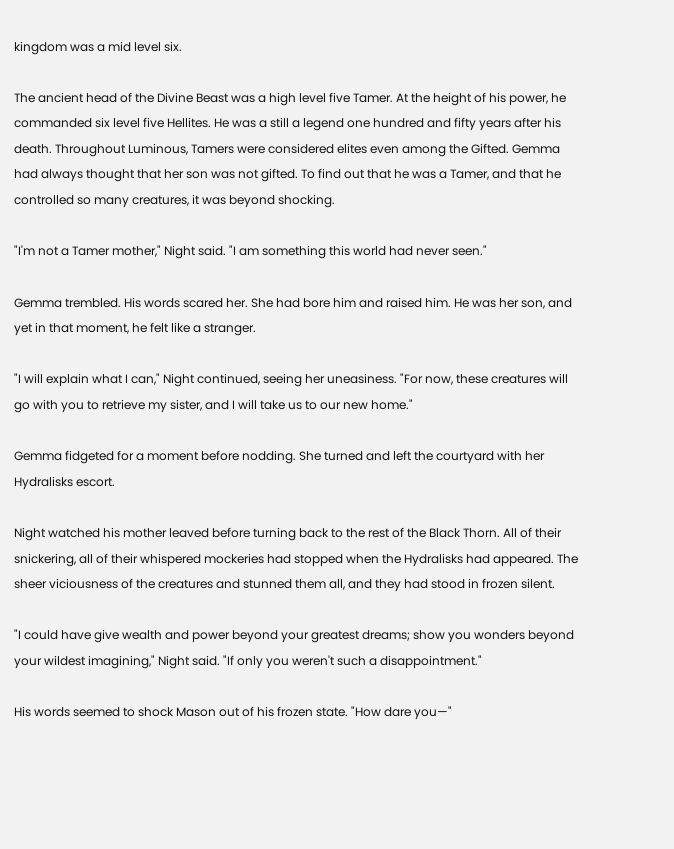kingdom was a mid level six.

The ancient head of the Divine Beast was a high level five Tamer. At the height of his power, he commanded six level five Hellites. He was a still a legend one hundred and fifty years after his death. Throughout Luminous, Tamers were considered elites even among the Gifted. Gemma had always thought that her son was not gifted. To find out that he was a Tamer, and that he controlled so many creatures, it was beyond shocking.

"I'm not a Tamer mother," Night said. "I am something this world had never seen."

Gemma trembled. His words scared her. She had bore him and raised him. He was her son, and yet in that moment, he felt like a stranger.

"I will explain what I can," Night continued, seeing her uneasiness. "For now, these creatures will go with you to retrieve my sister, and I will take us to our new home."

Gemma fidgeted for a moment before nodding. She turned and left the courtyard with her Hydralisks escort.

Night watched his mother leaved before turning back to the rest of the Black Thorn. All of their snickering, all of their whispered mockeries had stopped when the Hydralisks had appeared. The sheer viciousness of the creatures and stunned them all, and they had stood in frozen silent.

"I could have give wealth and power beyond your greatest dreams; show you wonders beyond your wildest imagining," Night said. "If only you weren't such a disappointment."

His words seemed to shock Mason out of his frozen state. "How dare you—"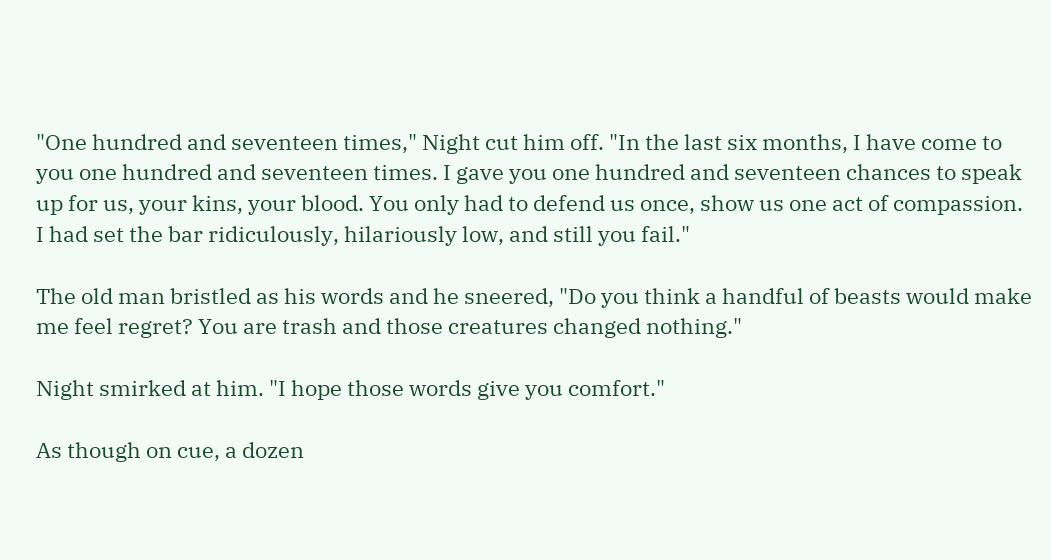"One hundred and seventeen times," Night cut him off. "In the last six months, I have come to you one hundred and seventeen times. I gave you one hundred and seventeen chances to speak up for us, your kins, your blood. You only had to defend us once, show us one act of compassion. I had set the bar ridiculously, hilariously low, and still you fail."

The old man bristled as his words and he sneered, "Do you think a handful of beasts would make me feel regret? You are trash and those creatures changed nothing."

Night smirked at him. "I hope those words give you comfort."

As though on cue, a dozen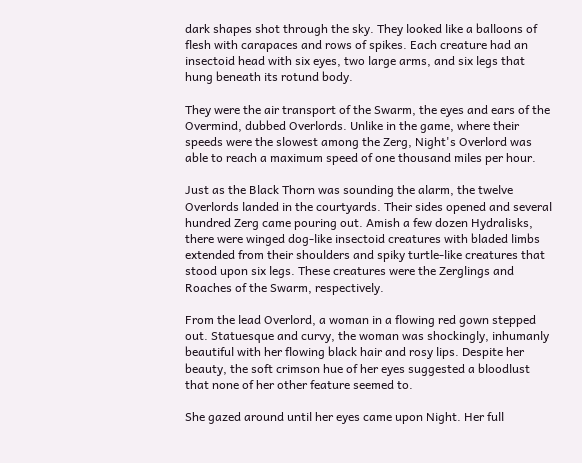dark shapes shot through the sky. They looked like a balloons of flesh with carapaces and rows of spikes. Each creature had an insectoid head with six eyes, two large arms, and six legs that hung beneath its rotund body.

They were the air transport of the Swarm, the eyes and ears of the Overmind, dubbed Overlords. Unlike in the game, where their speeds were the slowest among the Zerg, Night's Overlord was able to reach a maximum speed of one thousand miles per hour.

Just as the Black Thorn was sounding the alarm, the twelve Overlords landed in the courtyards. Their sides opened and several hundred Zerg came pouring out. Amish a few dozen Hydralisks, there were winged dog-like insectoid creatures with bladed limbs extended from their shoulders and spiky turtle-like creatures that stood upon six legs. These creatures were the Zerglings and Roaches of the Swarm, respectively.

From the lead Overlord, a woman in a flowing red gown stepped out. Statuesque and curvy, the woman was shockingly, inhumanly beautiful with her flowing black hair and rosy lips. Despite her beauty, the soft crimson hue of her eyes suggested a bloodlust that none of her other feature seemed to.

She gazed around until her eyes came upon Night. Her full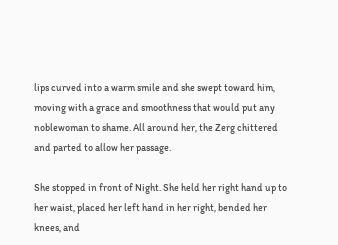lips curved into a warm smile and she swept toward him, moving with a grace and smoothness that would put any noblewoman to shame. All around her, the Zerg chittered and parted to allow her passage.

She stopped in front of Night. She held her right hand up to her waist, placed her left hand in her right, bended her knees, and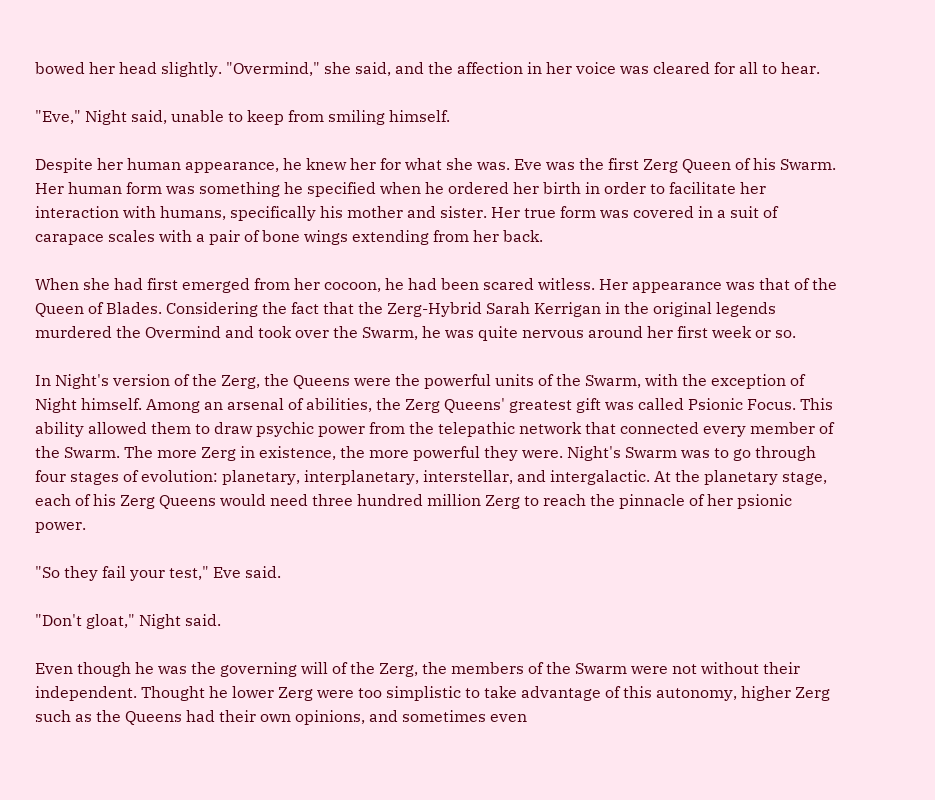bowed her head slightly. "Overmind," she said, and the affection in her voice was cleared for all to hear.

"Eve," Night said, unable to keep from smiling himself.

Despite her human appearance, he knew her for what she was. Eve was the first Zerg Queen of his Swarm. Her human form was something he specified when he ordered her birth in order to facilitate her interaction with humans, specifically his mother and sister. Her true form was covered in a suit of carapace scales with a pair of bone wings extending from her back.

When she had first emerged from her cocoon, he had been scared witless. Her appearance was that of the Queen of Blades. Considering the fact that the Zerg-Hybrid Sarah Kerrigan in the original legends murdered the Overmind and took over the Swarm, he was quite nervous around her first week or so.

In Night's version of the Zerg, the Queens were the powerful units of the Swarm, with the exception of Night himself. Among an arsenal of abilities, the Zerg Queens' greatest gift was called Psionic Focus. This ability allowed them to draw psychic power from the telepathic network that connected every member of the Swarm. The more Zerg in existence, the more powerful they were. Night's Swarm was to go through four stages of evolution: planetary, interplanetary, interstellar, and intergalactic. At the planetary stage, each of his Zerg Queens would need three hundred million Zerg to reach the pinnacle of her psionic power.

"So they fail your test," Eve said.

"Don't gloat," Night said.

Even though he was the governing will of the Zerg, the members of the Swarm were not without their independent. Thought he lower Zerg were too simplistic to take advantage of this autonomy, higher Zerg such as the Queens had their own opinions, and sometimes even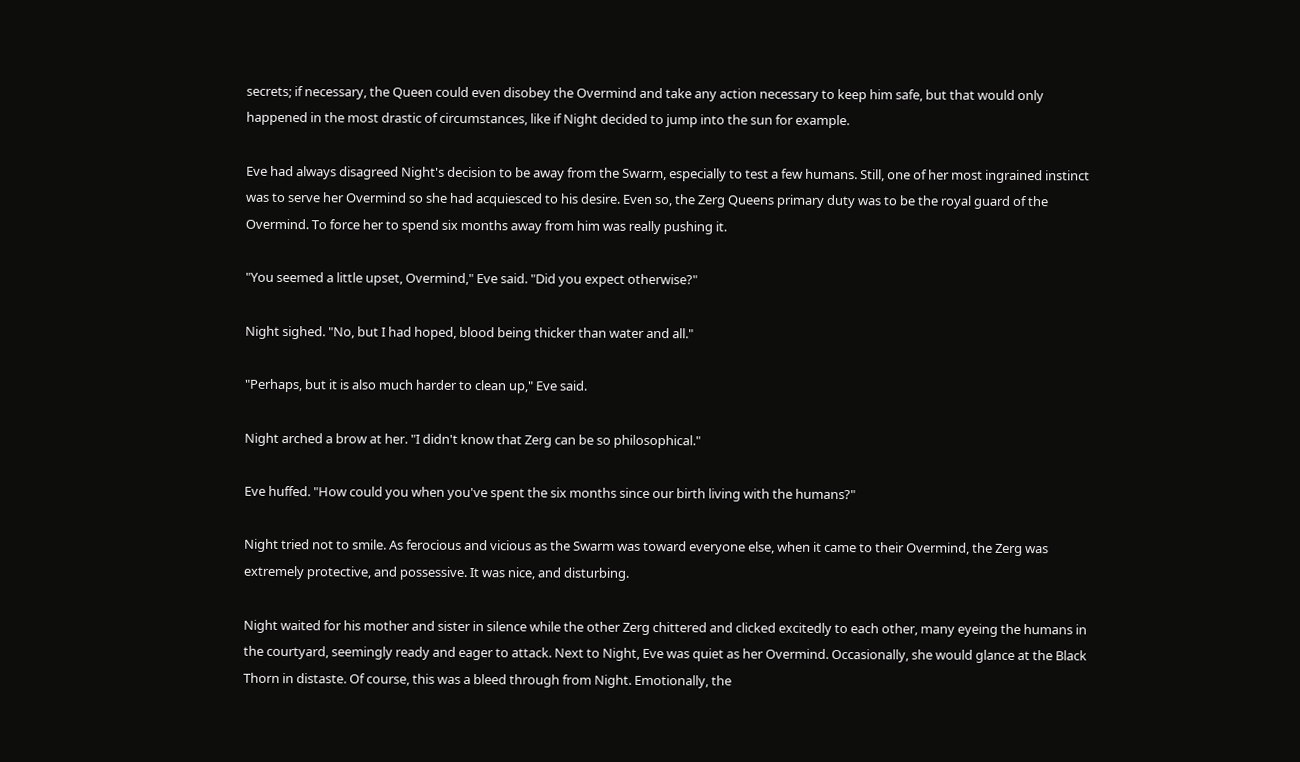secrets; if necessary, the Queen could even disobey the Overmind and take any action necessary to keep him safe, but that would only happened in the most drastic of circumstances, like if Night decided to jump into the sun for example.

Eve had always disagreed Night's decision to be away from the Swarm, especially to test a few humans. Still, one of her most ingrained instinct was to serve her Overmind so she had acquiesced to his desire. Even so, the Zerg Queens primary duty was to be the royal guard of the Overmind. To force her to spend six months away from him was really pushing it.

"You seemed a little upset, Overmind," Eve said. "Did you expect otherwise?"

Night sighed. "No, but I had hoped, blood being thicker than water and all."

"Perhaps, but it is also much harder to clean up," Eve said.

Night arched a brow at her. "I didn't know that Zerg can be so philosophical."

Eve huffed. "How could you when you've spent the six months since our birth living with the humans?"

Night tried not to smile. As ferocious and vicious as the Swarm was toward everyone else, when it came to their Overmind, the Zerg was extremely protective, and possessive. It was nice, and disturbing.

Night waited for his mother and sister in silence while the other Zerg chittered and clicked excitedly to each other, many eyeing the humans in the courtyard, seemingly ready and eager to attack. Next to Night, Eve was quiet as her Overmind. Occasionally, she would glance at the Black Thorn in distaste. Of course, this was a bleed through from Night. Emotionally, the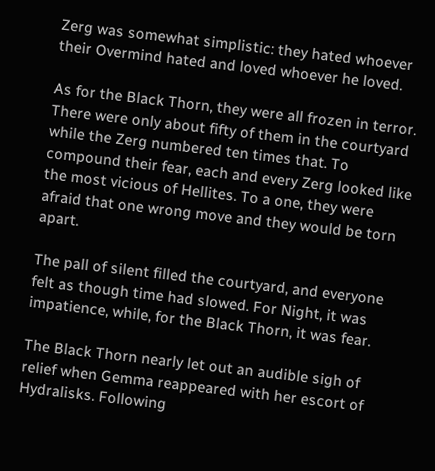Zerg was somewhat simplistic: they hated whoever their Overmind hated and loved whoever he loved.

As for the Black Thorn, they were all frozen in terror. There were only about fifty of them in the courtyard while the Zerg numbered ten times that. To compound their fear, each and every Zerg looked like the most vicious of Hellites. To a one, they were afraid that one wrong move and they would be torn apart.

The pall of silent filled the courtyard, and everyone felt as though time had slowed. For Night, it was impatience, while, for the Black Thorn, it was fear.

The Black Thorn nearly let out an audible sigh of relief when Gemma reappeared with her escort of Hydralisks. Following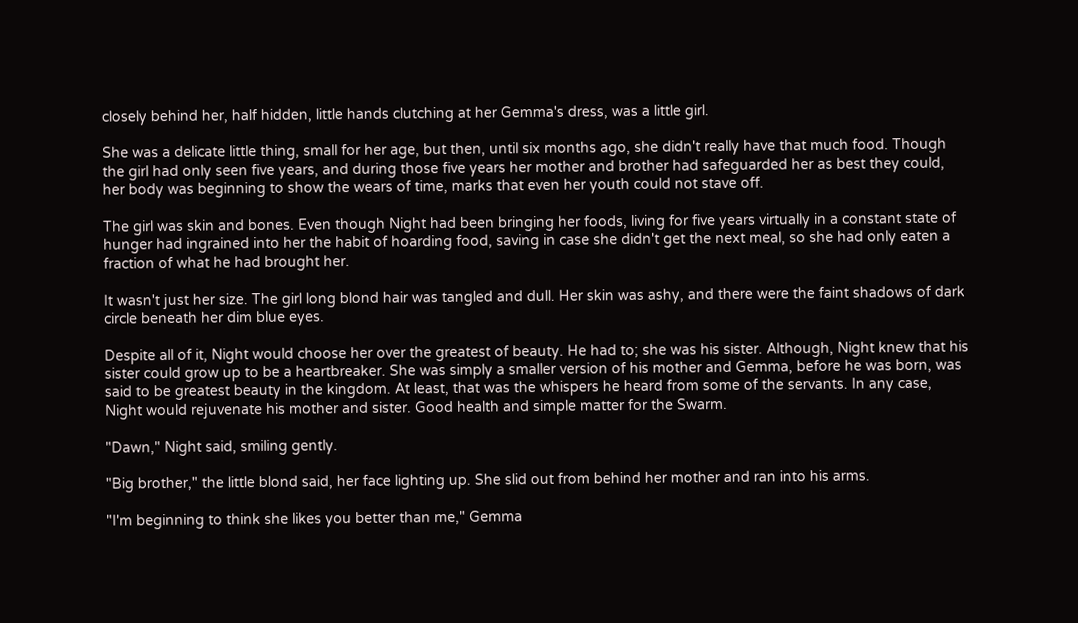closely behind her, half hidden, little hands clutching at her Gemma's dress, was a little girl.

She was a delicate little thing, small for her age, but then, until six months ago, she didn't really have that much food. Though the girl had only seen five years, and during those five years her mother and brother had safeguarded her as best they could, her body was beginning to show the wears of time, marks that even her youth could not stave off.

The girl was skin and bones. Even though Night had been bringing her foods, living for five years virtually in a constant state of hunger had ingrained into her the habit of hoarding food, saving in case she didn't get the next meal, so she had only eaten a fraction of what he had brought her.

It wasn't just her size. The girl long blond hair was tangled and dull. Her skin was ashy, and there were the faint shadows of dark circle beneath her dim blue eyes.

Despite all of it, Night would choose her over the greatest of beauty. He had to; she was his sister. Although, Night knew that his sister could grow up to be a heartbreaker. She was simply a smaller version of his mother and Gemma, before he was born, was said to be greatest beauty in the kingdom. At least, that was the whispers he heard from some of the servants. In any case, Night would rejuvenate his mother and sister. Good health and simple matter for the Swarm.

"Dawn," Night said, smiling gently.

"Big brother," the little blond said, her face lighting up. She slid out from behind her mother and ran into his arms.

"I'm beginning to think she likes you better than me," Gemma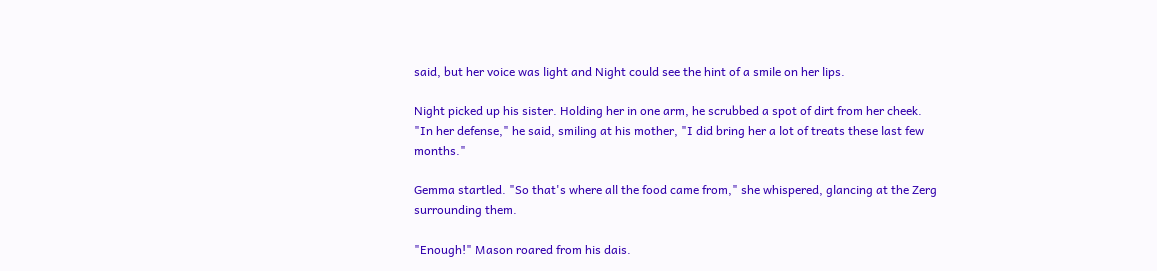said, but her voice was light and Night could see the hint of a smile on her lips.

Night picked up his sister. Holding her in one arm, he scrubbed a spot of dirt from her cheek. "In her defense," he said, smiling at his mother, "I did bring her a lot of treats these last few months."

Gemma startled. "So that's where all the food came from," she whispered, glancing at the Zerg surrounding them.

"Enough!" Mason roared from his dais.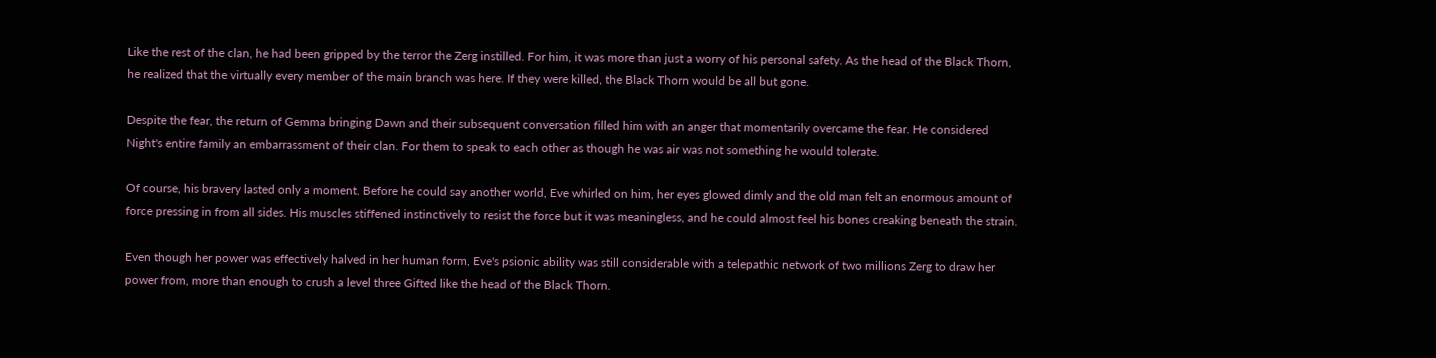Like the rest of the clan, he had been gripped by the terror the Zerg instilled. For him, it was more than just a worry of his personal safety. As the head of the Black Thorn, he realized that the virtually every member of the main branch was here. If they were killed, the Black Thorn would be all but gone.

Despite the fear, the return of Gemma bringing Dawn and their subsequent conversation filled him with an anger that momentarily overcame the fear. He considered Night's entire family an embarrassment of their clan. For them to speak to each other as though he was air was not something he would tolerate.

Of course, his bravery lasted only a moment. Before he could say another world, Eve whirled on him, her eyes glowed dimly and the old man felt an enormous amount of force pressing in from all sides. His muscles stiffened instinctively to resist the force but it was meaningless, and he could almost feel his bones creaking beneath the strain.

Even though her power was effectively halved in her human form, Eve's psionic ability was still considerable with a telepathic network of two millions Zerg to draw her power from, more than enough to crush a level three Gifted like the head of the Black Thorn.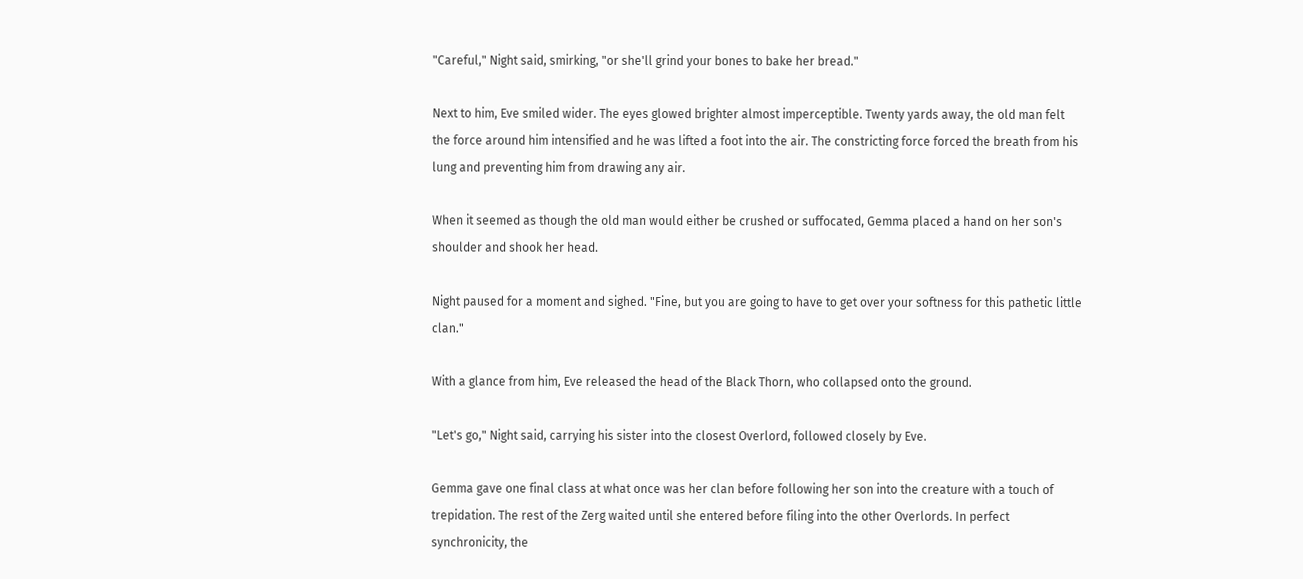"Careful," Night said, smirking, "or she'll grind your bones to bake her bread."

Next to him, Eve smiled wider. The eyes glowed brighter almost imperceptible. Twenty yards away, the old man felt the force around him intensified and he was lifted a foot into the air. The constricting force forced the breath from his lung and preventing him from drawing any air.

When it seemed as though the old man would either be crushed or suffocated, Gemma placed a hand on her son's shoulder and shook her head.

Night paused for a moment and sighed. "Fine, but you are going to have to get over your softness for this pathetic little clan."

With a glance from him, Eve released the head of the Black Thorn, who collapsed onto the ground.

"Let's go," Night said, carrying his sister into the closest Overlord, followed closely by Eve.

Gemma gave one final class at what once was her clan before following her son into the creature with a touch of trepidation. The rest of the Zerg waited until she entered before filing into the other Overlords. In perfect synchronicity, the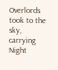Overlords took to the sky, carrying Night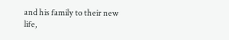and his family to their new life,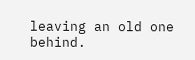leaving an old one behind.